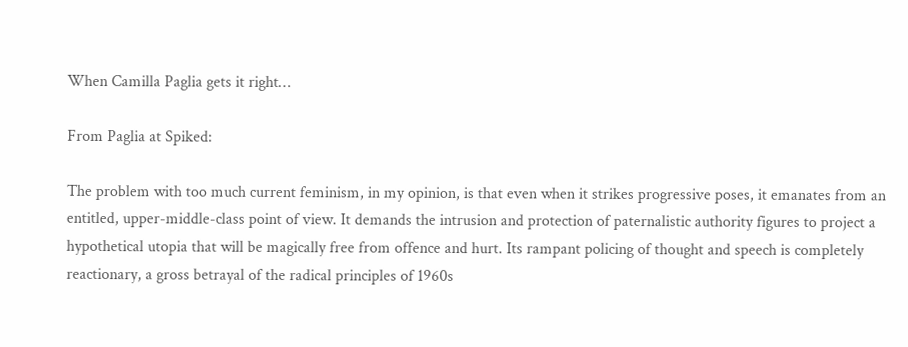When Camilla Paglia gets it right…

From Paglia at Spiked:

The problem with too much current feminism, in my opinion, is that even when it strikes progressive poses, it emanates from an entitled, upper-middle-class point of view. It demands the intrusion and protection of paternalistic authority figures to project a hypothetical utopia that will be magically free from offence and hurt. Its rampant policing of thought and speech is completely reactionary, a gross betrayal of the radical principles of 1960s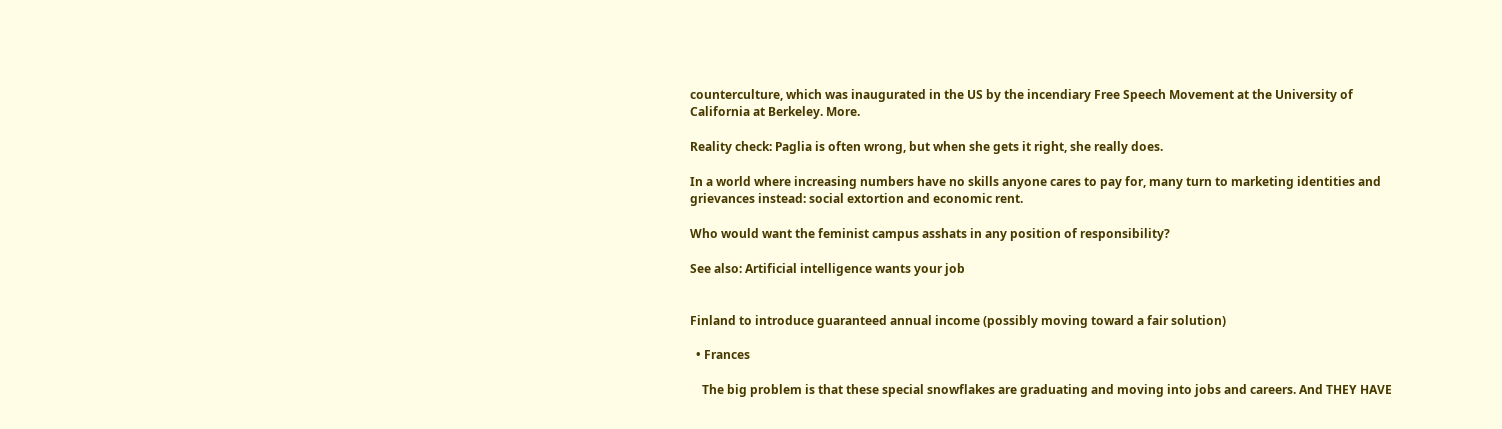counterculture, which was inaugurated in the US by the incendiary Free Speech Movement at the University of California at Berkeley. More.

Reality check: Paglia is often wrong, but when she gets it right, she really does.

In a world where increasing numbers have no skills anyone cares to pay for, many turn to marketing identities and grievances instead: social extortion and economic rent.

Who would want the feminist campus asshats in any position of responsibility?

See also: Artificial intelligence wants your job


Finland to introduce guaranteed annual income (possibly moving toward a fair solution)

  • Frances

    The big problem is that these special snowflakes are graduating and moving into jobs and careers. And THEY HAVE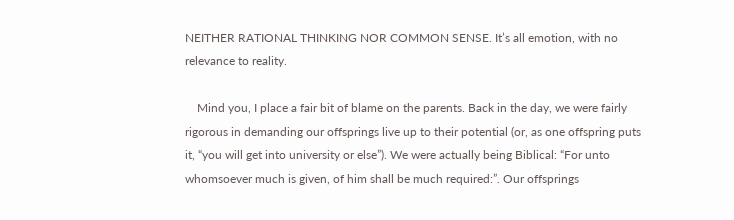NEITHER RATIONAL THINKING NOR COMMON SENSE. It’s all emotion, with no relevance to reality.

    Mind you, I place a fair bit of blame on the parents. Back in the day, we were fairly rigorous in demanding our offsprings live up to their potential (or, as one offspring puts it, “you will get into university or else”). We were actually being Biblical: “For unto whomsoever much is given, of him shall be much required:”. Our offsprings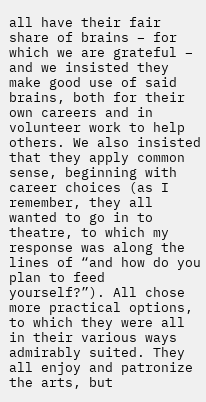all have their fair share of brains – for which we are grateful – and we insisted they make good use of said brains, both for their own careers and in volunteer work to help others. We also insisted that they apply common sense, beginning with career choices (as I remember, they all wanted to go in to theatre, to which my response was along the lines of “and how do you plan to feed yourself?”). All chose more practical options, to which they were all in their various ways admirably suited. They all enjoy and patronize the arts, but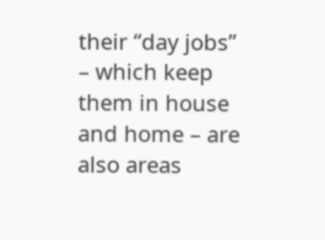their “day jobs” – which keep them in house and home – are also areas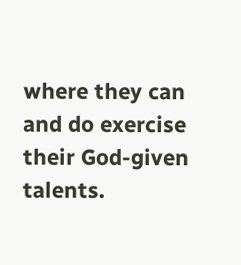where they can and do exercise their God-given talents.